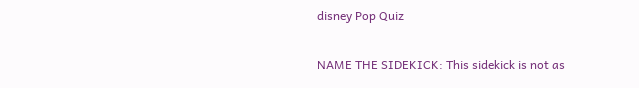disney Pop Quiz

NAME THE SIDEKICK: This sidekick is not as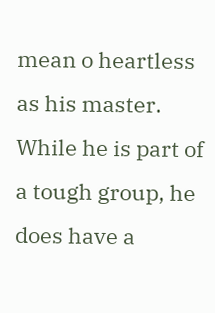mean o heartless as his master. While he is part of a tough group, he does have a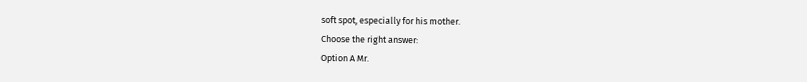soft spot, especially for his mother.
Choose the right answer:
Option A Mr.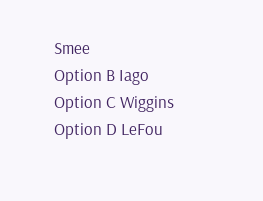Smee
Option B Iago
Option C Wiggins
Option D LeFou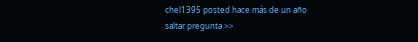chel1395 posted hace más de un año
saltar pregunta >>